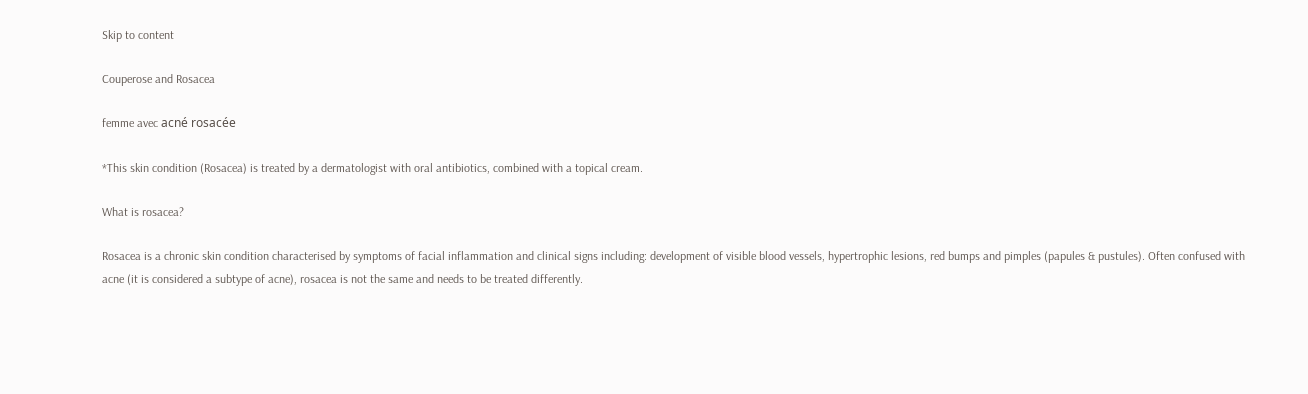Skip to content

Couperose and Rosacea

femme avec acné rosacée

*This skin condition (Rosacea) is treated by a dermatologist with oral antibiotics, combined with a topical cream.

What is rosacea?

Rosacea is a chronic skin condition characterised by symptoms of facial inflammation and clinical signs including: development of visible blood vessels, hypertrophic lesions, red bumps and pimples (papules & pustules). Often confused with acne (it is considered a subtype of acne), rosacea is not the same and needs to be treated differently.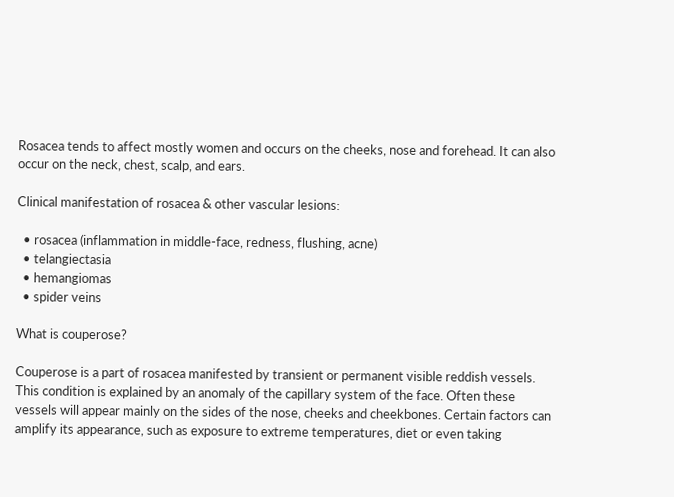Rosacea tends to affect mostly women and occurs on the cheeks, nose and forehead. It can also occur on the neck, chest, scalp, and ears.

Clinical manifestation of rosacea & other vascular lesions:

  • rosacea (inflammation in middle-face, redness, flushing, acne)
  • telangiectasia
  • hemangiomas
  • spider veins

What is couperose?

Couperose is a part of rosacea manifested by transient or permanent visible reddish vessels. This condition is explained by an anomaly of the capillary system of the face. Often these vessels will appear mainly on the sides of the nose, cheeks and cheekbones. Certain factors can amplify its appearance, such as exposure to extreme temperatures, diet or even taking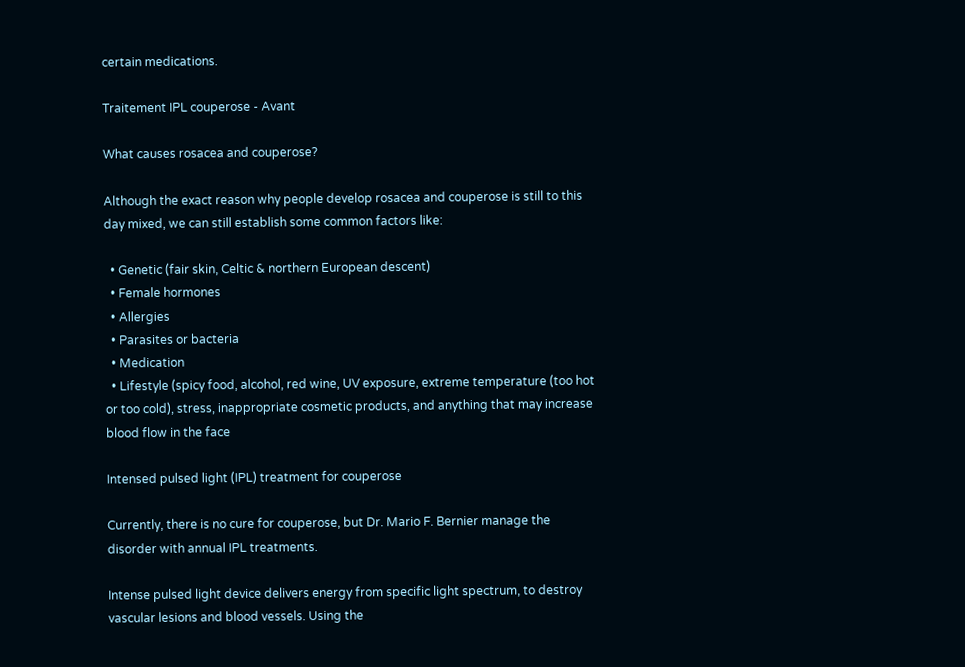certain medications.

Traitement IPL couperose - Avant

What causes rosacea and couperose?

Although the exact reason why people develop rosacea and couperose is still to this day mixed, we can still establish some common factors like:

  • Genetic (fair skin, Celtic & northern European descent)
  • Female hormones
  • Allergies
  • Parasites or bacteria
  • Medication
  • Lifestyle (spicy food, alcohol, red wine, UV exposure, extreme temperature (too hot or too cold), stress, inappropriate cosmetic products, and anything that may increase blood flow in the face

Intensed pulsed light (IPL) treatment for couperose

Currently, there is no cure for couperose, but Dr. Mario F. Bernier manage the disorder with annual IPL treatments.

Intense pulsed light device delivers energy from specific light spectrum, to destroy vascular lesions and blood vessels. Using the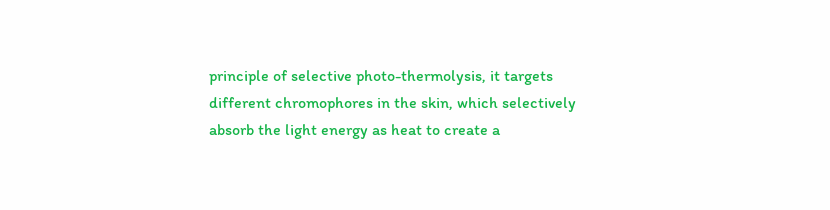principle of selective photo-thermolysis, it targets different chromophores in the skin, which selectively absorb the light energy as heat to create a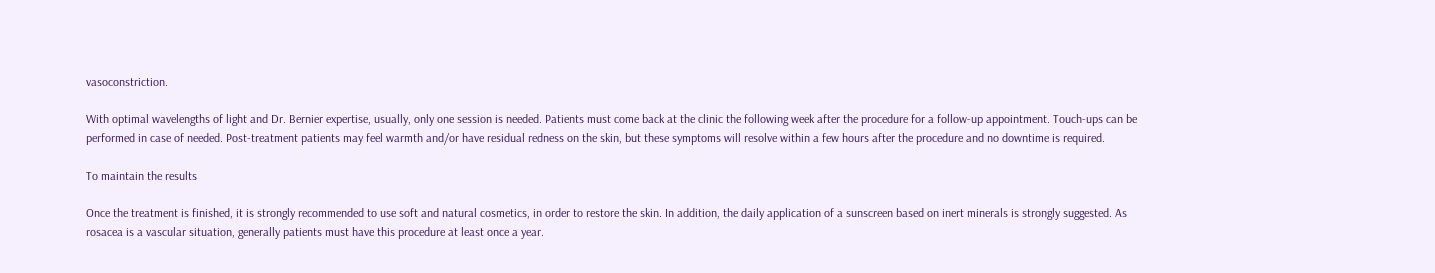vasoconstriction.

With optimal wavelengths of light and Dr. Bernier expertise, usually, only one session is needed. Patients must come back at the clinic the following week after the procedure for a follow-up appointment. Touch-ups can be performed in case of needed. Post-treatment patients may feel warmth and/or have residual redness on the skin, but these symptoms will resolve within a few hours after the procedure and no downtime is required.

To maintain the results

Once the treatment is finished, it is strongly recommended to use soft and natural cosmetics, in order to restore the skin. In addition, the daily application of a sunscreen based on inert minerals is strongly suggested. As rosacea is a vascular situation, generally patients must have this procedure at least once a year.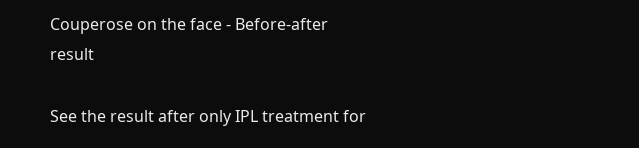Couperose on the face - Before-after result

See the result after only IPL treatment for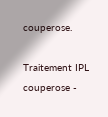couperose.

Traitement IPL couperose -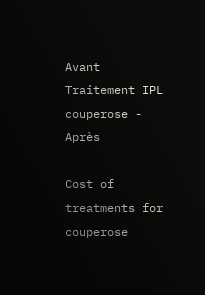Avant Traitement IPL couperose - Après

Cost of treatments for couperose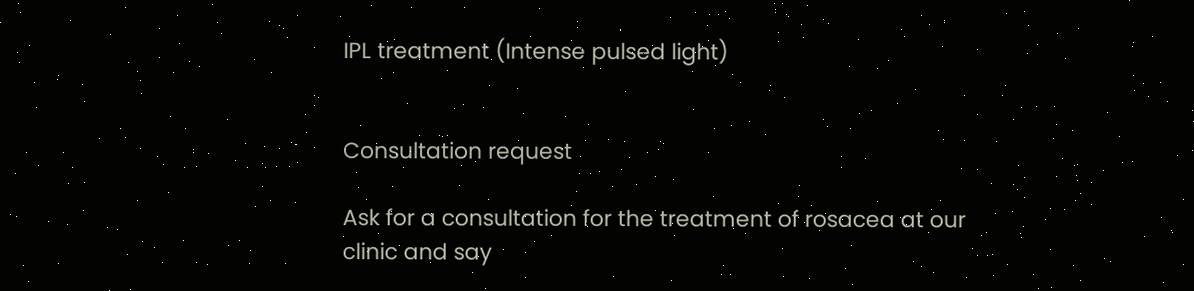IPL treatment (Intense pulsed light)


Consultation request

Ask for a consultation for the treatment of rosacea at our clinic and say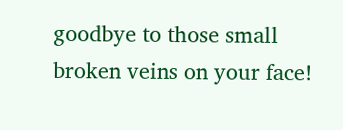goodbye to those small broken veins on your face!